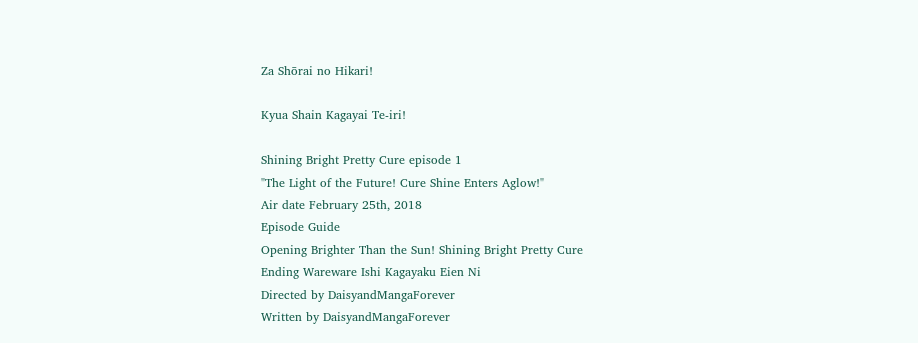Za Shōrai no Hikari!

Kyua Shain Kagayai Te-iri!

Shining Bright Pretty Cure episode 1
"The Light of the Future! Cure Shine Enters Aglow!"
Air date February 25th, 2018
Episode Guide
Opening Brighter Than the Sun! Shining Bright Pretty Cure
Ending Wareware Ishi Kagayaku Eien Ni
Directed by DaisyandMangaForever
Written by DaisyandMangaForever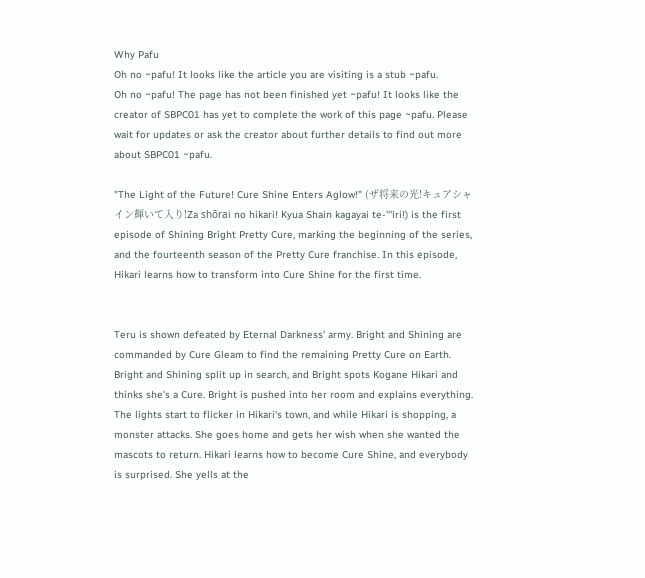Why Pafu
Oh no ~pafu! It looks like the article you are visiting is a stub ~pafu.
Oh no ~pafu! The page has not been finished yet ~pafu! It looks like the creator of SBPC01 has yet to complete the work of this page ~pafu. Please wait for updates or ask the creator about further details to find out more about SBPC01 ~pafu.

"The Light of the Future! Cure Shine Enters Aglow!" (ザ将来の光!キュアシャイン輝いて入り!Za shōrai no hikari! Kyua Shain kagayai te-'''iri!) is the first episode of Shining Bright Pretty Cure, marking the beginning of the series, and the fourteenth season of the Pretty Cure franchise. In this episode, Hikari learns how to transform into Cure Shine for the first time.


Teru is shown defeated by Eternal Darkness' army. Bright and Shining are commanded by Cure Gleam to find the remaining Pretty Cure on Earth. Bright and Shining split up in search, and Bright spots Kogane Hikari and thinks she's a Cure. Bright is pushed into her room and explains everything. The lights start to flicker in Hikari's town, and while Hikari is shopping, a monster attacks. She goes home and gets her wish when she wanted the mascots to return. Hikari learns how to become Cure Shine, and everybody is surprised. She yells at the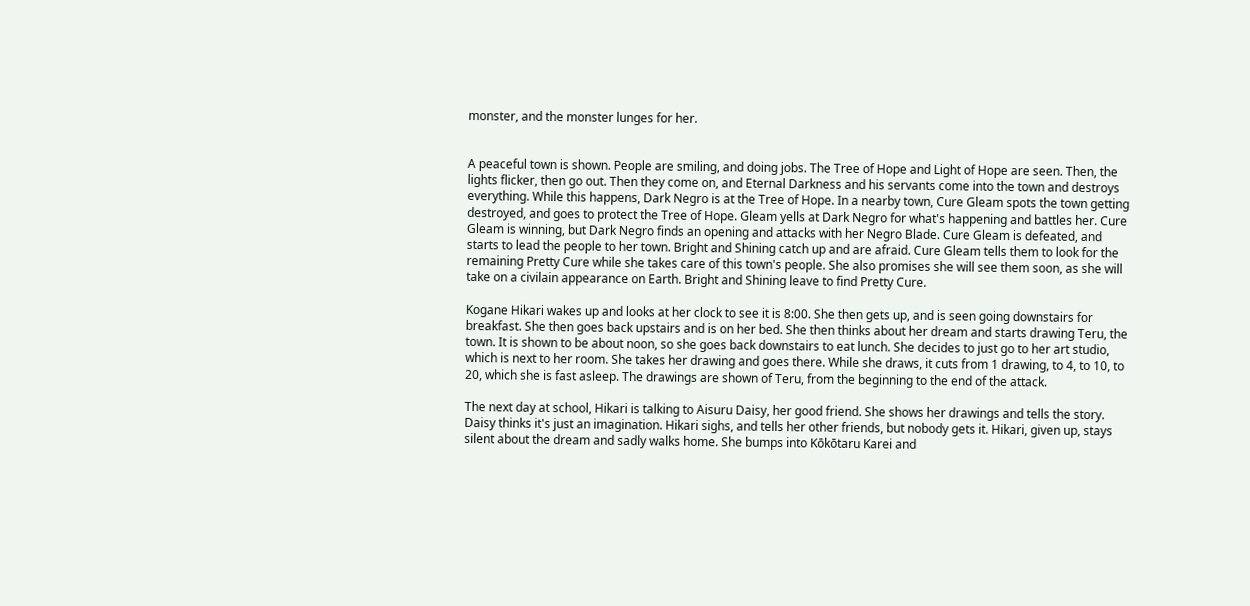monster, and the monster lunges for her.


A peaceful town is shown. People are smiling, and doing jobs. The Tree of Hope and Light of Hope are seen. Then, the lights flicker, then go out. Then they come on, and Eternal Darkness and his servants come into the town and destroys everything. While this happens, Dark Negro is at the Tree of Hope. In a nearby town, Cure Gleam spots the town getting destroyed, and goes to protect the Tree of Hope. Gleam yells at Dark Negro for what's happening and battles her. Cure Gleam is winning, but Dark Negro finds an opening and attacks with her Negro Blade. Cure Gleam is defeated, and starts to lead the people to her town. Bright and Shining catch up and are afraid. Cure Gleam tells them to look for the remaining Pretty Cure while she takes care of this town's people. She also promises she will see them soon, as she will take on a civilain appearance on Earth. Bright and Shining leave to find Pretty Cure.

Kogane Hikari wakes up and looks at her clock to see it is 8:00. She then gets up, and is seen going downstairs for breakfast. She then goes back upstairs and is on her bed. She then thinks about her dream and starts drawing Teru, the town. It is shown to be about noon, so she goes back downstairs to eat lunch. She decides to just go to her art studio, which is next to her room. She takes her drawing and goes there. While she draws, it cuts from 1 drawing, to 4, to 10, to 20, which she is fast asleep. The drawings are shown of Teru, from the beginning to the end of the attack.

The next day at school, Hikari is talking to Aisuru Daisy, her good friend. She shows her drawings and tells the story. Daisy thinks it's just an imagination. Hikari sighs, and tells her other friends, but nobody gets it. Hikari, given up, stays silent about the dream and sadly walks home. She bumps into Kōkōtaru Karei and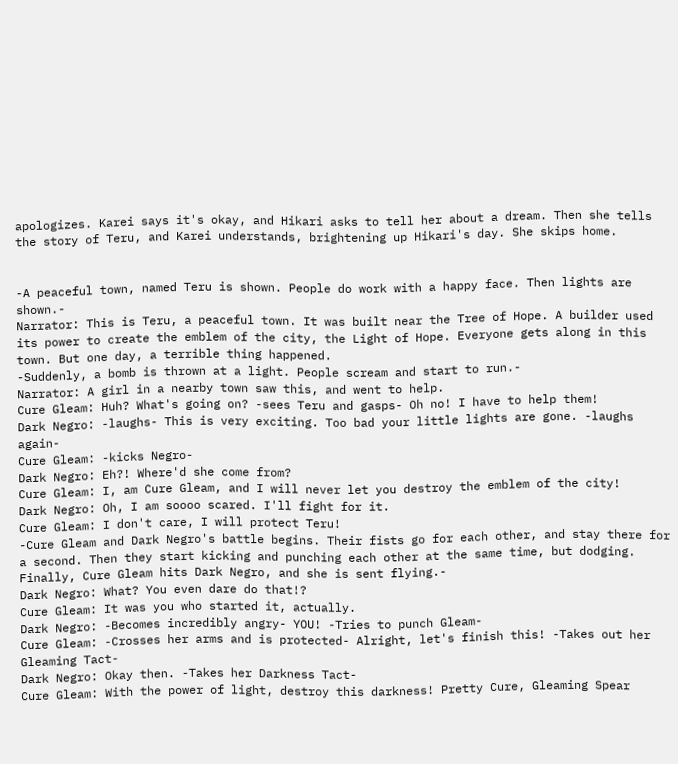apologizes. Karei says it's okay, and Hikari asks to tell her about a dream. Then she tells the story of Teru, and Karei understands, brightening up Hikari's day. She skips home.


-A peaceful town, named Teru is shown. People do work with a happy face. Then lights are shown.-
Narrator: This is Teru, a peaceful town. It was built near the Tree of Hope. A builder used its power to create the emblem of the city, the Light of Hope. Everyone gets along in this town. But one day, a terrible thing happened.
-Suddenly, a bomb is thrown at a light. People scream and start to run.-
Narrator: A girl in a nearby town saw this, and went to help.
Cure Gleam: Huh? What's going on? -sees Teru and gasps- Oh no! I have to help them!
Dark Negro: -laughs- This is very exciting. Too bad your little lights are gone. -laughs again-
Cure Gleam: -kicks Negro-
Dark Negro: Eh?! Where'd she come from?
Cure Gleam: I, am Cure Gleam, and I will never let you destroy the emblem of the city!
Dark Negro: Oh, I am soooo scared. I'll fight for it.
Cure Gleam: I don't care, I will protect Teru!
-Cure Gleam and Dark Negro's battle begins. Their fists go for each other, and stay there for a second. Then they start kicking and punching each other at the same time, but dodging. Finally, Cure Gleam hits Dark Negro, and she is sent flying.-
Dark Negro: What? You even dare do that!?
Cure Gleam: It was you who started it, actually.
Dark Negro: -Becomes incredibly angry- YOU! -Tries to punch Gleam-
Cure Gleam: -Crosses her arms and is protected- Alright, let's finish this! -Takes out her Gleaming Tact-
Dark Negro: Okay then. -Takes her Darkness Tact-
Cure Gleam: With the power of light, destroy this darkness! Pretty Cure, Gleaming Spear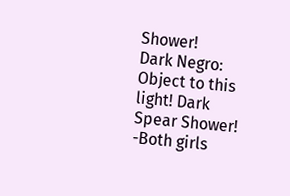Shower!
Dark Negro: Object to this light! Dark Spear Shower!
-Both girls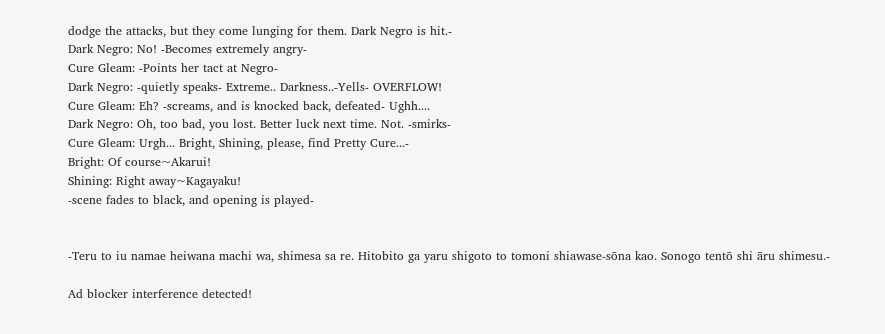dodge the attacks, but they come lunging for them. Dark Negro is hit.-
Dark Negro: No! -Becomes extremely angry-
Cure Gleam: -Points her tact at Negro-
Dark Negro: -quietly speaks- Extreme.. Darkness..-Yells- OVERFLOW!
Cure Gleam: Eh? -screams, and is knocked back, defeated- Ughh....
Dark Negro: Oh, too bad, you lost. Better luck next time. Not. -smirks-
Cure Gleam: Urgh... Bright, Shining, please, find Pretty Cure...-
Bright: Of course~Akarui!
Shining: Right away~Kagayaku!
-scene fades to black, and opening is played-


-Teru to iu namae heiwana machi wa, shimesa sa re. Hitobito ga yaru shigoto to tomoni shiawase-sōna kao. Sonogo tentō shi āru shimesu.-

Ad blocker interference detected!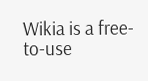Wikia is a free-to-use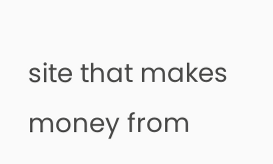site that makes money from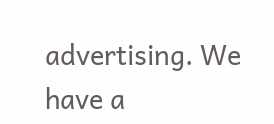advertising. We have a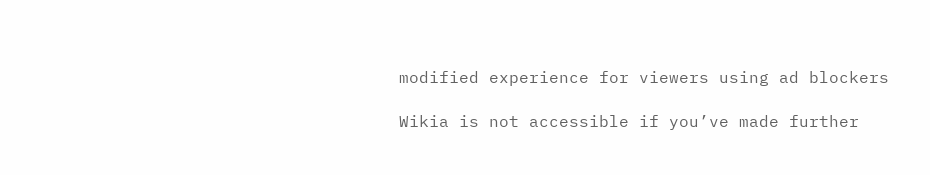modified experience for viewers using ad blockers

Wikia is not accessible if you’ve made further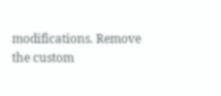modifications. Remove the custom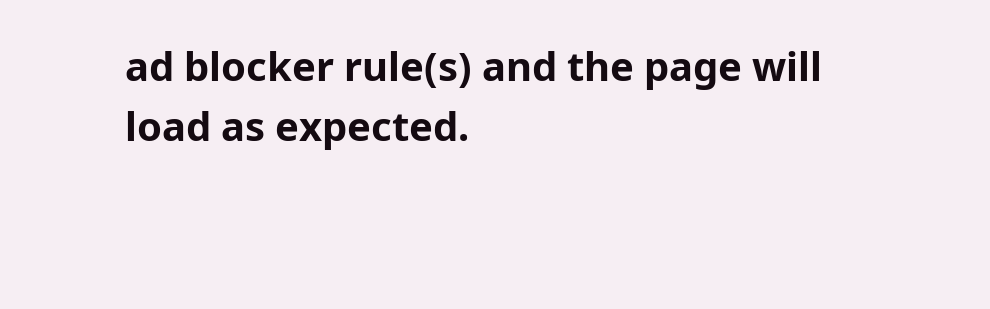ad blocker rule(s) and the page will load as expected.